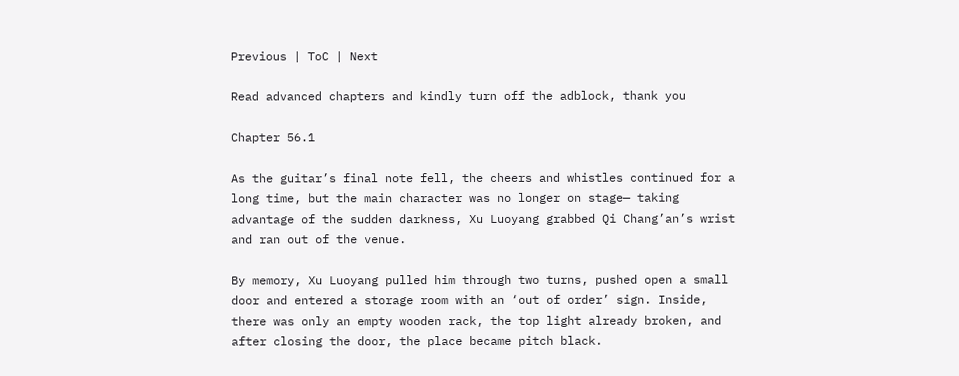Previous | ToC | Next

Read advanced chapters and kindly turn off the adblock, thank you

Chapter 56.1

As the guitar’s final note fell, the cheers and whistles continued for a long time, but the main character was no longer on stage— taking advantage of the sudden darkness, Xu Luoyang grabbed Qi Chang’an’s wrist and ran out of the venue.

By memory, Xu Luoyang pulled him through two turns, pushed open a small door and entered a storage room with an ‘out of order’ sign. Inside, there was only an empty wooden rack, the top light already broken, and after closing the door, the place became pitch black.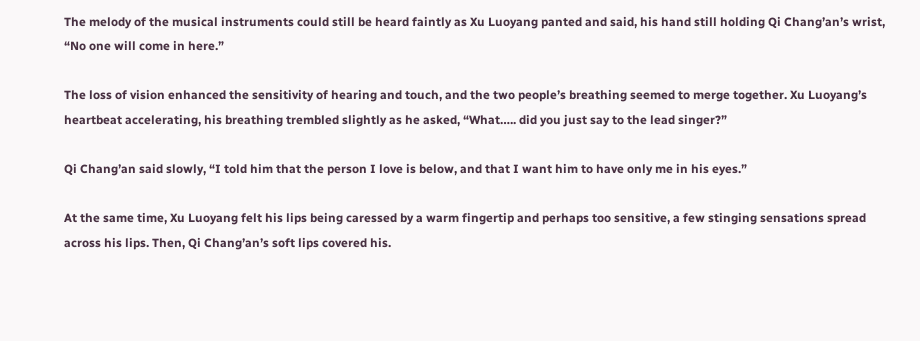The melody of the musical instruments could still be heard faintly as Xu Luoyang panted and said, his hand still holding Qi Chang’an’s wrist, “No one will come in here.”

The loss of vision enhanced the sensitivity of hearing and touch, and the two people’s breathing seemed to merge together. Xu Luoyang’s heartbeat accelerating, his breathing trembled slightly as he asked, “What….. did you just say to the lead singer?”

Qi Chang’an said slowly, “I told him that the person I love is below, and that I want him to have only me in his eyes.”

At the same time, Xu Luoyang felt his lips being caressed by a warm fingertip and perhaps too sensitive, a few stinging sensations spread across his lips. Then, Qi Chang’an’s soft lips covered his.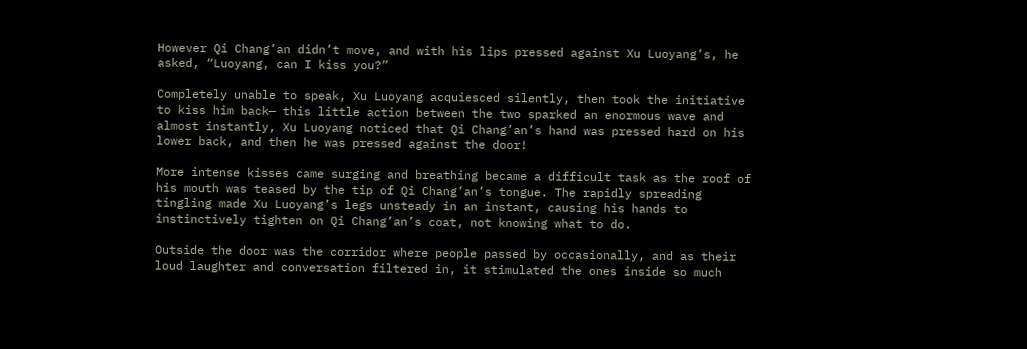However Qi Chang’an didn’t move, and with his lips pressed against Xu Luoyang’s, he asked, “Luoyang, can I kiss you?”

Completely unable to speak, Xu Luoyang acquiesced silently, then took the initiative to kiss him back— this little action between the two sparked an enormous wave and almost instantly, Xu Luoyang noticed that Qi Chang’an’s hand was pressed hard on his lower back, and then he was pressed against the door!

More intense kisses came surging and breathing became a difficult task as the roof of his mouth was teased by the tip of Qi Chang’an’s tongue. The rapidly spreading tingling made Xu Luoyang’s legs unsteady in an instant, causing his hands to instinctively tighten on Qi Chang’an’s coat, not knowing what to do.

Outside the door was the corridor where people passed by occasionally, and as their loud laughter and conversation filtered in, it stimulated the ones inside so much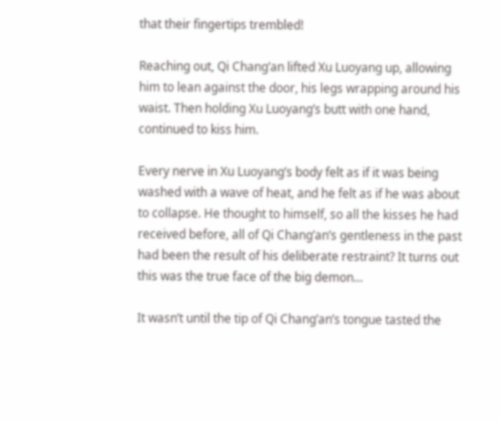that their fingertips trembled!

Reaching out, Qi Chang’an lifted Xu Luoyang up, allowing him to lean against the door, his legs wrapping around his waist. Then holding Xu Luoyang’s butt with one hand, continued to kiss him.

Every nerve in Xu Luoyang’s body felt as if it was being washed with a wave of heat, and he felt as if he was about to collapse. He thought to himself, so all the kisses he had received before, all of Qi Chang’an’s gentleness in the past had been the result of his deliberate restraint? It turns out this was the true face of the big demon…

It wasn’t until the tip of Qi Chang’an’s tongue tasted the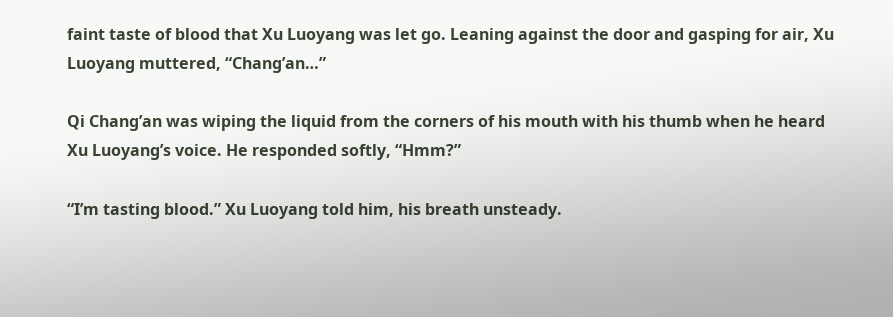faint taste of blood that Xu Luoyang was let go. Leaning against the door and gasping for air, Xu Luoyang muttered, “Chang’an…”

Qi Chang’an was wiping the liquid from the corners of his mouth with his thumb when he heard Xu Luoyang’s voice. He responded softly, “Hmm?”

“I’m tasting blood.” Xu Luoyang told him, his breath unsteady.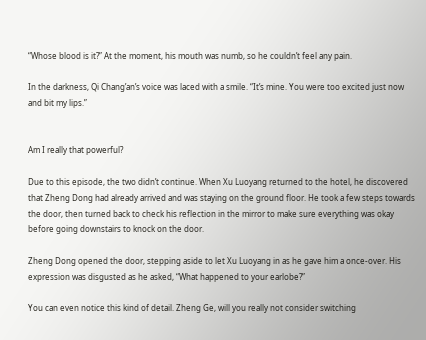“Whose blood is it?” At the moment, his mouth was numb, so he couldn’t feel any pain.

In the darkness, Qi Chang’an’s voice was laced with a smile. “It’s mine. You were too excited just now and bit my lips.”


Am I really that powerful?

Due to this episode, the two didn’t continue. When Xu Luoyang returned to the hotel, he discovered that Zheng Dong had already arrived and was staying on the ground floor. He took a few steps towards the door, then turned back to check his reflection in the mirror to make sure everything was okay before going downstairs to knock on the door.

Zheng Dong opened the door, stepping aside to let Xu Luoyang in as he gave him a once-over. His expression was disgusted as he asked, “What happened to your earlobe?”

You can even notice this kind of detail. Zheng Ge, will you really not consider switching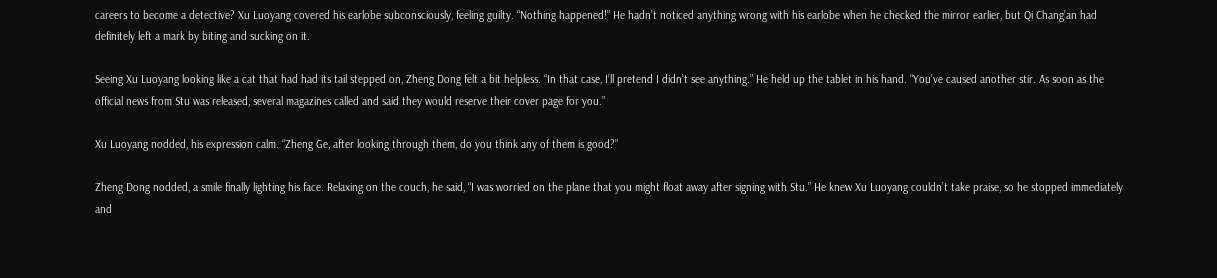careers to become a detective? Xu Luoyang covered his earlobe subconsciously, feeling guilty. “Nothing happened!” He hadn’t noticed anything wrong with his earlobe when he checked the mirror earlier, but Qi Chang’an had definitely left a mark by biting and sucking on it.

Seeing Xu Luoyang looking like a cat that had had its tail stepped on, Zheng Dong felt a bit helpless. “In that case, I’ll pretend I didn’t see anything.” He held up the tablet in his hand. “You’ve caused another stir. As soon as the official news from Stu was released, several magazines called and said they would reserve their cover page for you.”

Xu Luoyang nodded, his expression calm. “Zheng Ge, after looking through them, do you think any of them is good?”

Zheng Dong nodded, a smile finally lighting his face. Relaxing on the couch, he said, “I was worried on the plane that you might float away after signing with Stu.” He knew Xu Luoyang couldn’t take praise, so he stopped immediately and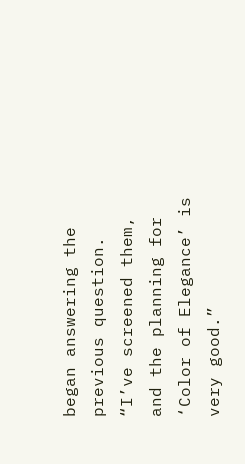began answering the previous question. “I’ve screened them, and the planning for ‘Color of Elegance’ is very good.”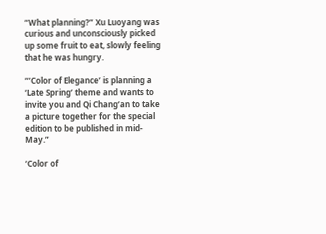“What planning?” Xu Luoyang was curious and unconsciously picked up some fruit to eat, slowly feeling that he was hungry.

“’Color of Elegance’ is planning a ‘Late Spring’ theme and wants to invite you and Qi Chang’an to take a picture together for the special edition to be published in mid-May.”

‘Color of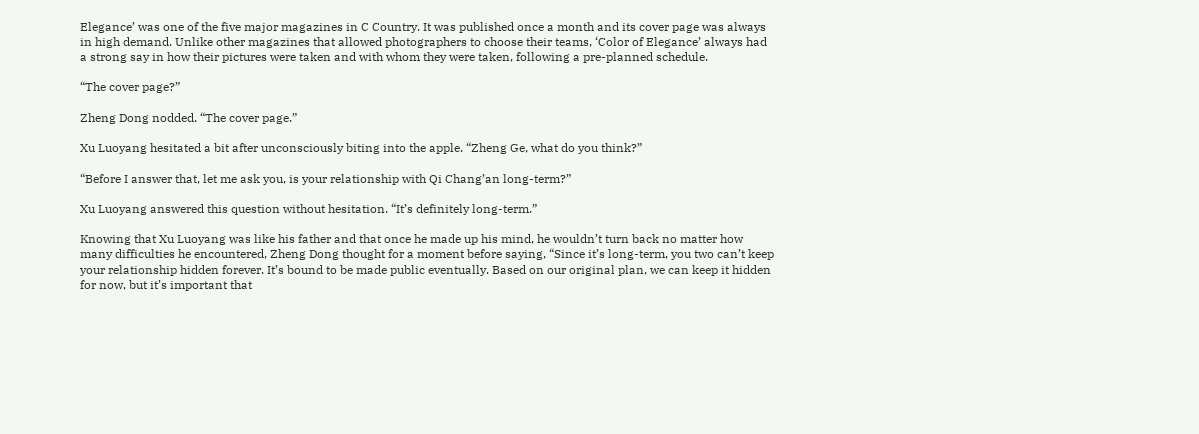Elegance’ was one of the five major magazines in C Country. It was published once a month and its cover page was always in high demand. Unlike other magazines that allowed photographers to choose their teams, ‘Color of Elegance’ always had a strong say in how their pictures were taken and with whom they were taken, following a pre-planned schedule.

“The cover page?”

Zheng Dong nodded. “The cover page.”

Xu Luoyang hesitated a bit after unconsciously biting into the apple. “Zheng Ge, what do you think?”

“Before I answer that, let me ask you, is your relationship with Qi Chang’an long-term?”

Xu Luoyang answered this question without hesitation. “It’s definitely long-term.”

Knowing that Xu Luoyang was like his father and that once he made up his mind, he wouldn’t turn back no matter how many difficulties he encountered, Zheng Dong thought for a moment before saying, “Since it’s long-term, you two can’t keep your relationship hidden forever. It’s bound to be made public eventually. Based on our original plan, we can keep it hidden for now, but it’s important that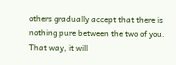others gradually accept that there is nothing pure between the two of you. That way, it will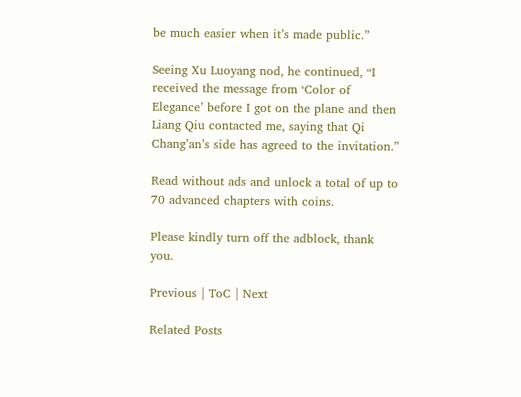be much easier when it’s made public.”

Seeing Xu Luoyang nod, he continued, “I received the message from ‘Color of Elegance’ before I got on the plane and then Liang Qiu contacted me, saying that Qi Chang’an’s side has agreed to the invitation.”

Read without ads and unlock a total of up to 70 advanced chapters with coins.

Please kindly turn off the adblock, thank you.

Previous | ToC | Next

Related Posts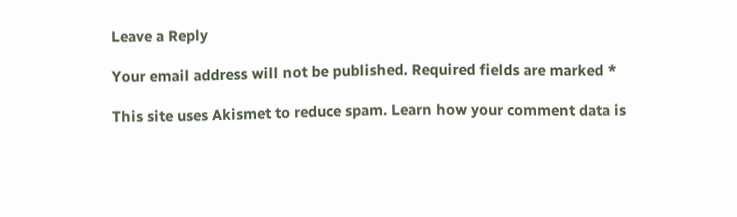Leave a Reply

Your email address will not be published. Required fields are marked *

This site uses Akismet to reduce spam. Learn how your comment data is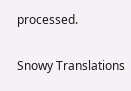processed.

Snowy Translations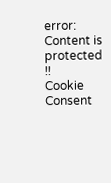error: Content is protected !!
Cookie Consent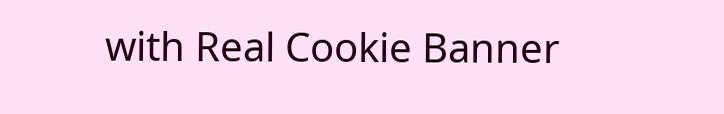with Real Cookie Banner